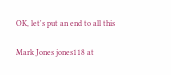OK, let's put an end to all this

Mark Jones jones118 at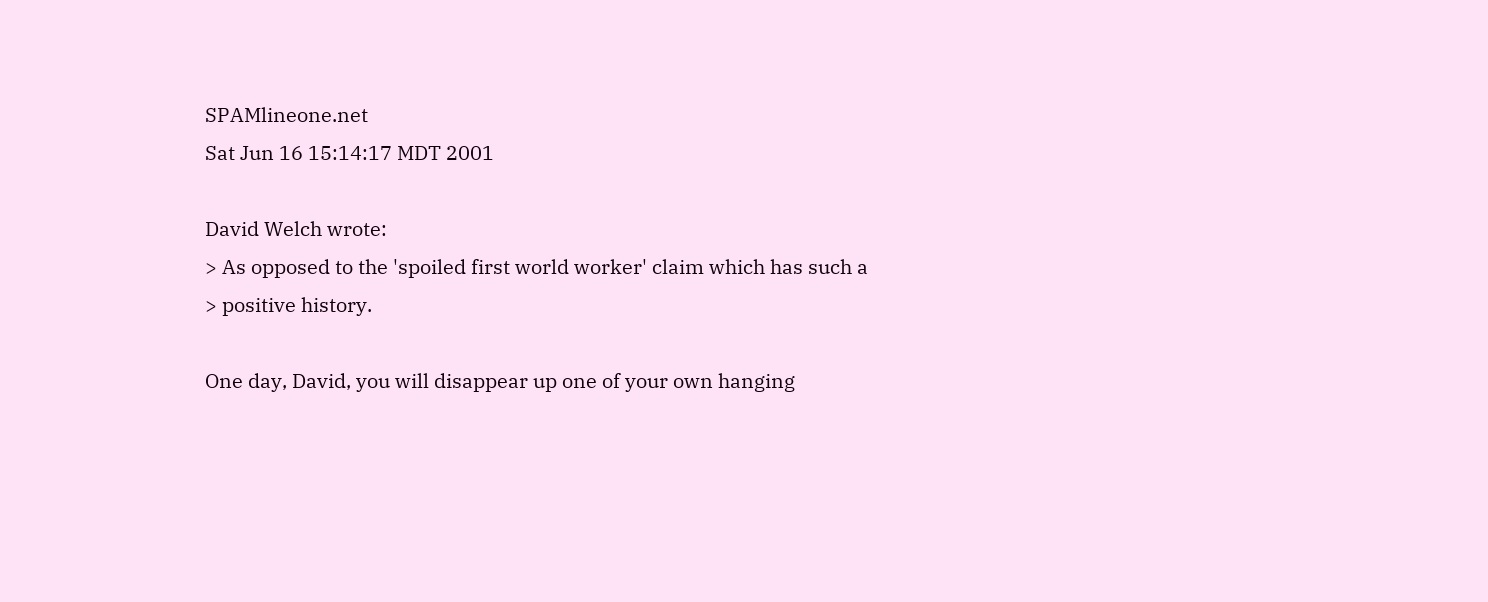SPAMlineone.net
Sat Jun 16 15:14:17 MDT 2001

David Welch wrote:
> As opposed to the 'spoiled first world worker' claim which has such a
> positive history.

One day, David, you will disappear up one of your own hanging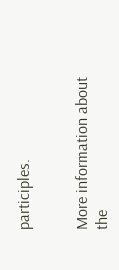participles.


More information about the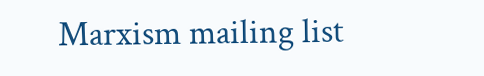Marxism mailing list